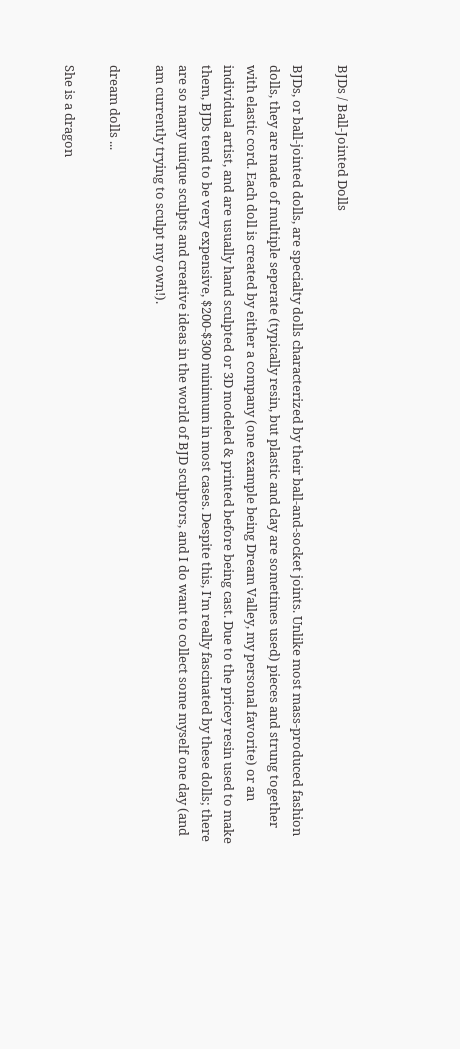BJDs / Ball-Jointed Dolls

BJDs, or ball-jointed dolls, are specialty dolls characterized by their ball-and-socket joints. Unlike most mass-produced fashion dolls, they are made of multiple seperate (typically resin, but plastic and clay are sometimes used) pieces and strung together with elastic cord. Each doll is created by either a company (one example being Dream Valley, my personal favorite) or an individual artist, and are usually hand sculpted or 3D modeled & printed before being cast. Due to the pricey resin used to make them, BJDs tend to be very expensive, $200-$300 minimum in most cases. Despite this, I'm really fascinated by these dolls; there are so many unique sculpts and creative ideas in the world of BJD sculptors, and I do want to collect some myself one day (and am currently trying to sculpt my own!).

dream dolls ...

She is a dragon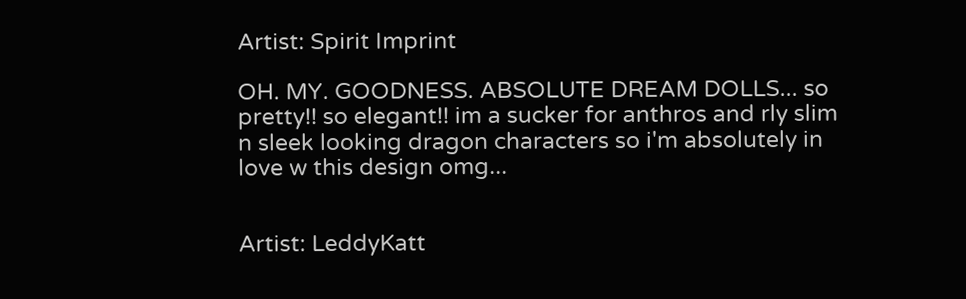Artist: Spirit Imprint

OH. MY. GOODNESS. ABSOLUTE DREAM DOLLS... so pretty!! so elegant!! im a sucker for anthros and rly slim n sleek looking dragon characters so i'm absolutely in love w this design omg...


Artist: LeddyKatt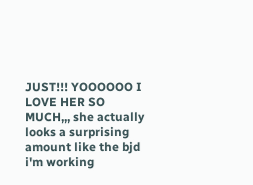JUST!!! YOOOOOO I LOVE HER SO MUCH,,, she actually looks a surprising amount like the bjd i'm working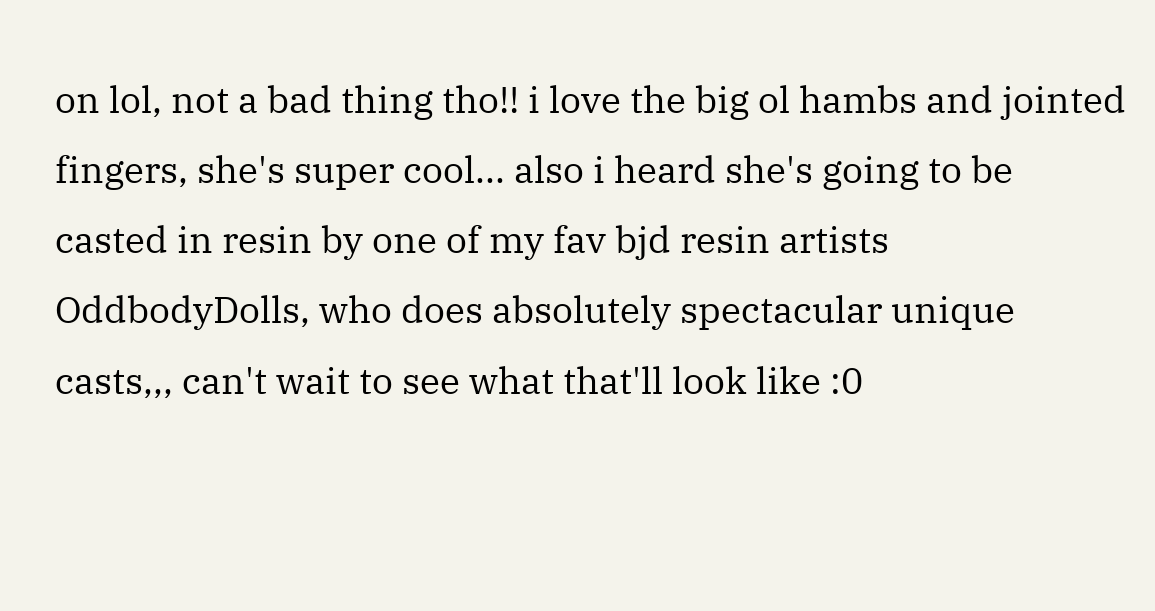on lol, not a bad thing tho!! i love the big ol hambs and jointed fingers, she's super cool... also i heard she's going to be casted in resin by one of my fav bjd resin artists OddbodyDolls, who does absolutely spectacular unique casts,,, can't wait to see what that'll look like :0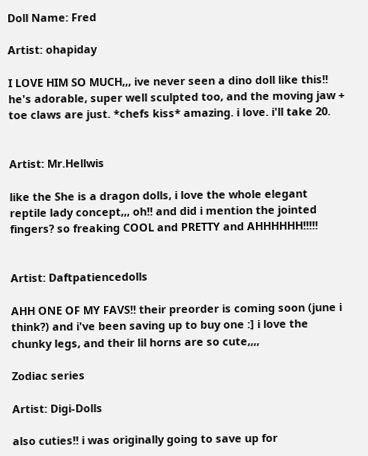Doll Name: Fred

Artist: ohapiday

I LOVE HIM SO MUCH,,, ive never seen a dino doll like this!! he's adorable, super well sculpted too, and the moving jaw + toe claws are just. *chefs kiss* amazing. i love. i'll take 20.


Artist: Mr.Hellwis

like the She is a dragon dolls, i love the whole elegant reptile lady concept,,, oh!! and did i mention the jointed fingers? so freaking COOL and PRETTY and AHHHHHH!!!!!


Artist: Daftpatiencedolls

AHH ONE OF MY FAVS!! their preorder is coming soon (june i think?) and i've been saving up to buy one :] i love the chunky legs, and their lil horns are so cute,,,,

Zodiac series

Artist: Digi-Dolls

also cuties!! i was originally going to save up for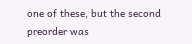one of these, but the second preorder was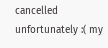cancelled unfortunately :( my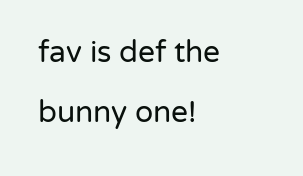fav is def the bunny one!